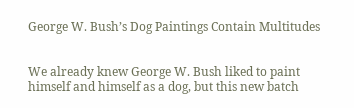George W. Bush’s Dog Paintings Contain Multitudes


We already knew George W. Bush liked to paint himself and himself as a dog, but this new batch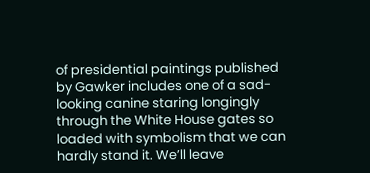of presidential paintings published by Gawker includes one of a sad-looking canine staring longingly through the White House gates so loaded with symbolism that we can hardly stand it. We’ll leave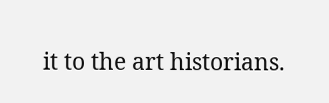it to the art historians.